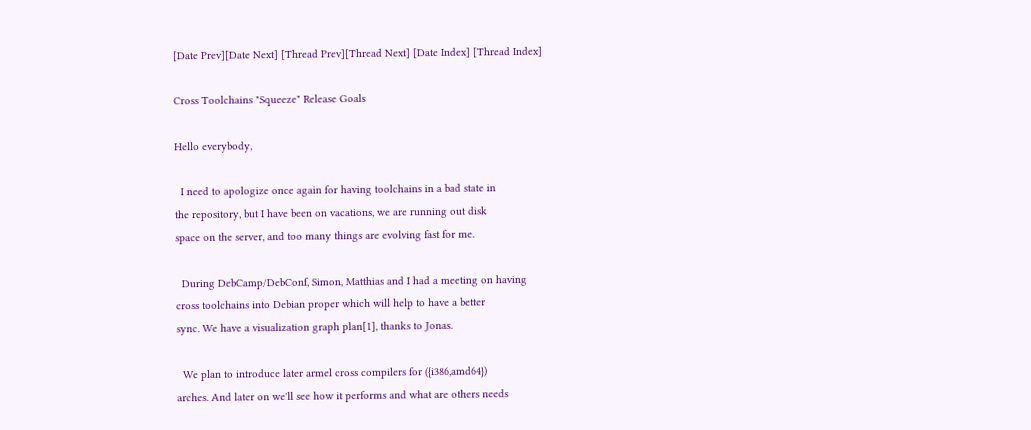[Date Prev][Date Next] [Thread Prev][Thread Next] [Date Index] [Thread Index]

Cross Toolchains "Squeeze" Release Goals

Hello everybody,

  I need to apologize once again for having toolchains in a bad state in
the repository, but I have been on vacations, we are running out disk
space on the server, and too many things are evolving fast for me.

  During DebCamp/DebConf, Simon, Matthias and I had a meeting on having
cross toolchains into Debian proper which will help to have a better
sync. We have a visualization graph plan[1], thanks to Jonas.

  We plan to introduce later armel cross compilers for ({i386,amd64})
arches. And later on we'll see how it performs and what are others needs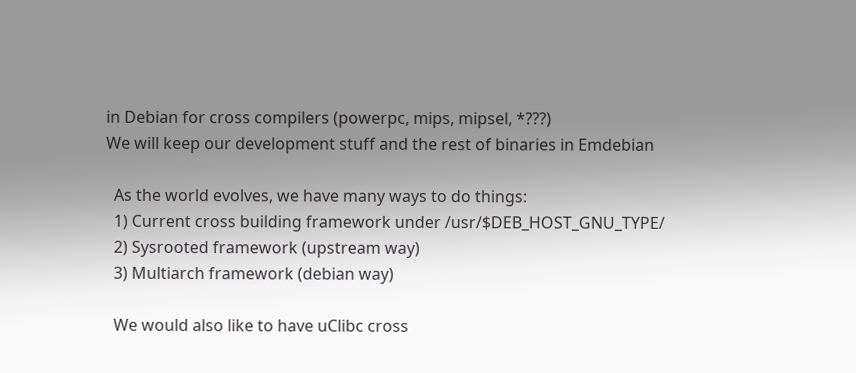in Debian for cross compilers (powerpc, mips, mipsel, *???)
We will keep our development stuff and the rest of binaries in Emdebian

  As the world evolves, we have many ways to do things:
  1) Current cross building framework under /usr/$DEB_HOST_GNU_TYPE/
  2) Sysrooted framework (upstream way)
  3) Multiarch framework (debian way)

  We would also like to have uClibc cross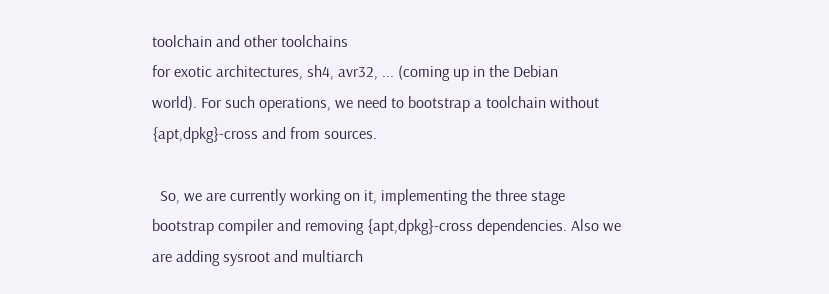toolchain and other toolchains
for exotic architectures, sh4, avr32, ... (coming up in the Debian
world). For such operations, we need to bootstrap a toolchain without
{apt,dpkg}-cross and from sources.

  So, we are currently working on it, implementing the three stage
bootstrap compiler and removing {apt,dpkg}-cross dependencies. Also we
are adding sysroot and multiarch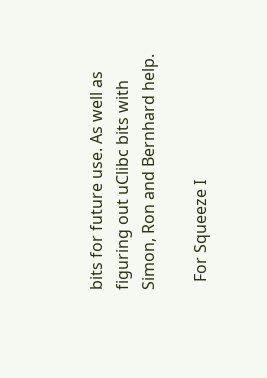bits for future use. As well as
figuring out uClibc bits with Simon, Ron and Bernhard help.

  For Squeeze I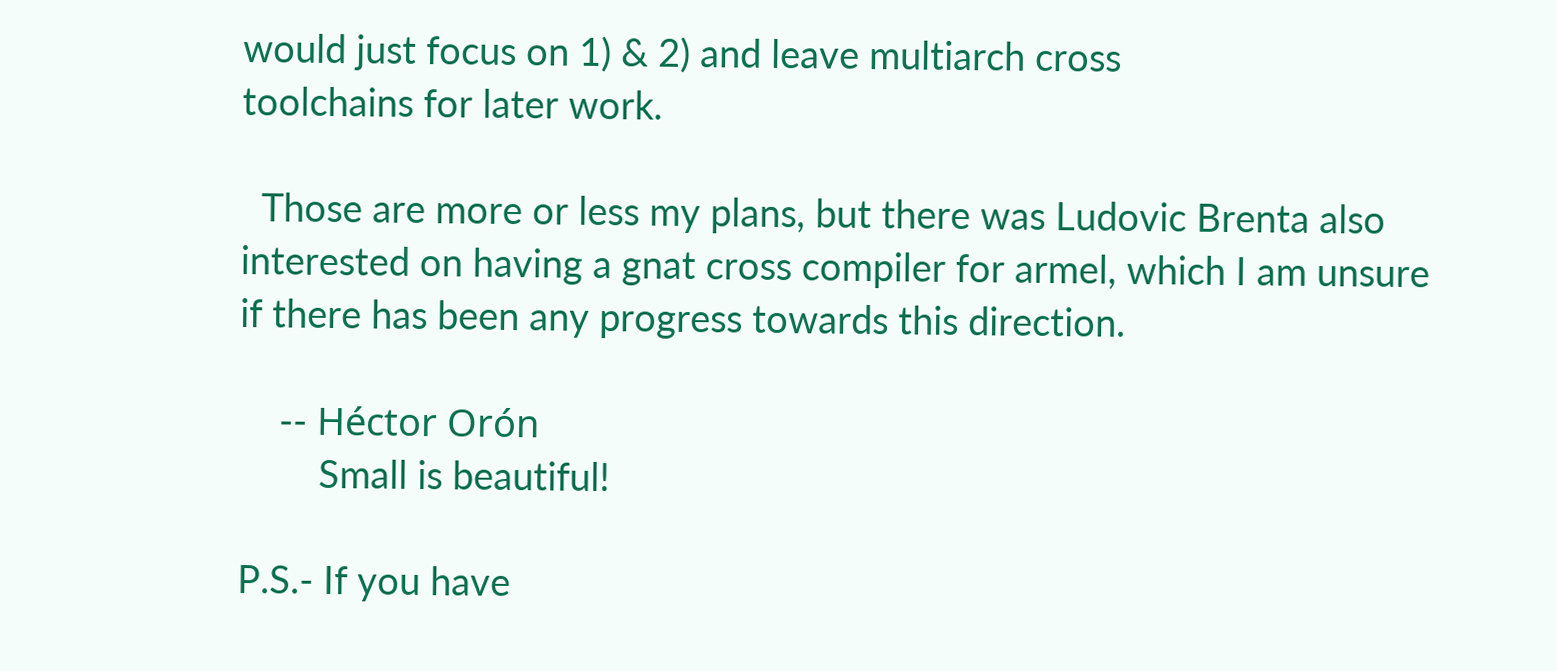would just focus on 1) & 2) and leave multiarch cross
toolchains for later work.

  Those are more or less my plans, but there was Ludovic Brenta also
interested on having a gnat cross compiler for armel, which I am unsure
if there has been any progress towards this direction.

    -- Héctor Orón
        Small is beautiful!

P.S.- If you have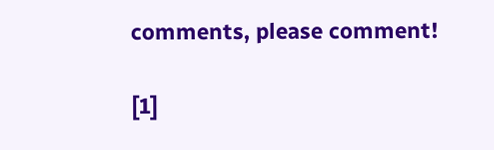comments, please comment!

[1]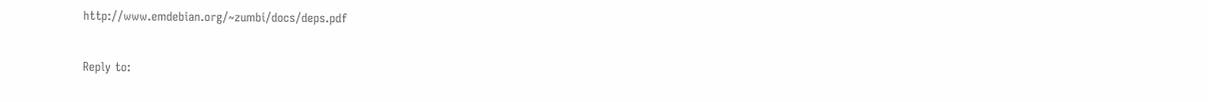http://www.emdebian.org/~zumbi/docs/deps.pdf

Reply to: